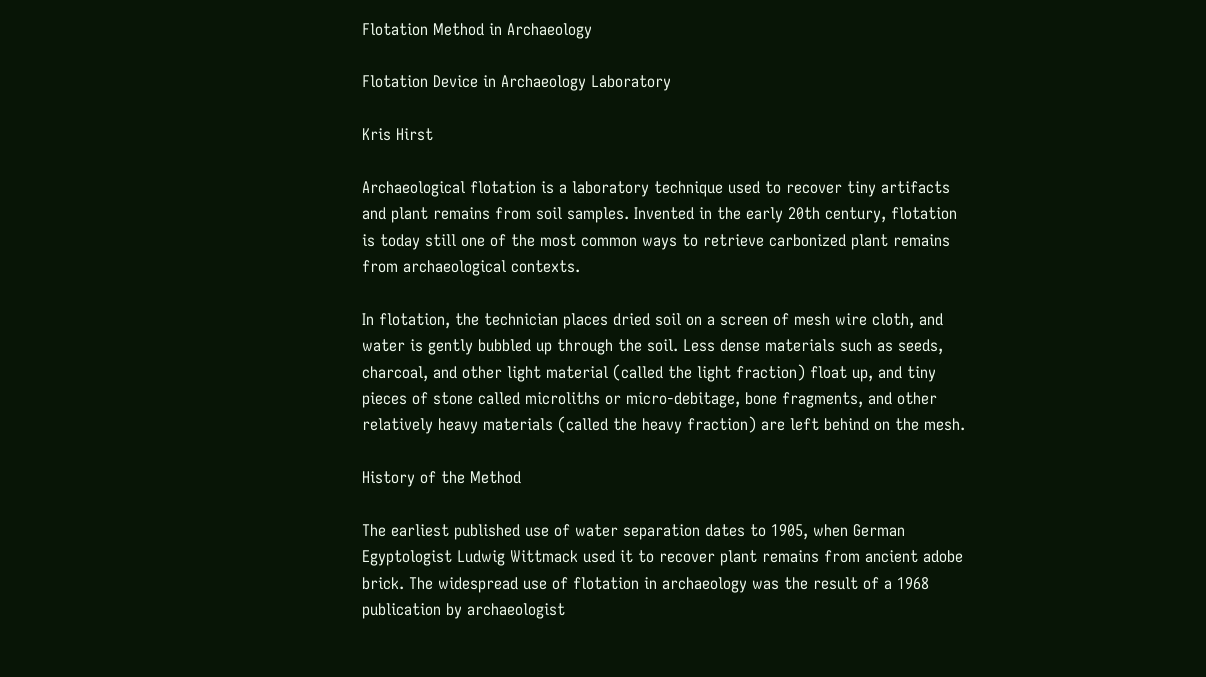Flotation Method in Archaeology

Flotation Device in Archaeology Laboratory

Kris Hirst

Archaeological flotation is a laboratory technique used to recover tiny artifacts and plant remains from soil samples. Invented in the early 20th century, flotation is today still one of the most common ways to retrieve carbonized plant remains from archaeological contexts.

In flotation, the technician places dried soil on a screen of mesh wire cloth, and water is gently bubbled up through the soil. Less dense materials such as seeds, charcoal, and other light material (called the light fraction) float up, and tiny pieces of stone called microliths or micro-debitage, bone fragments, and other relatively heavy materials (called the heavy fraction) are left behind on the mesh.

History of the Method

The earliest published use of water separation dates to 1905, when German Egyptologist Ludwig Wittmack used it to recover plant remains from ancient adobe brick. The widespread use of flotation in archaeology was the result of a 1968 publication by archaeologist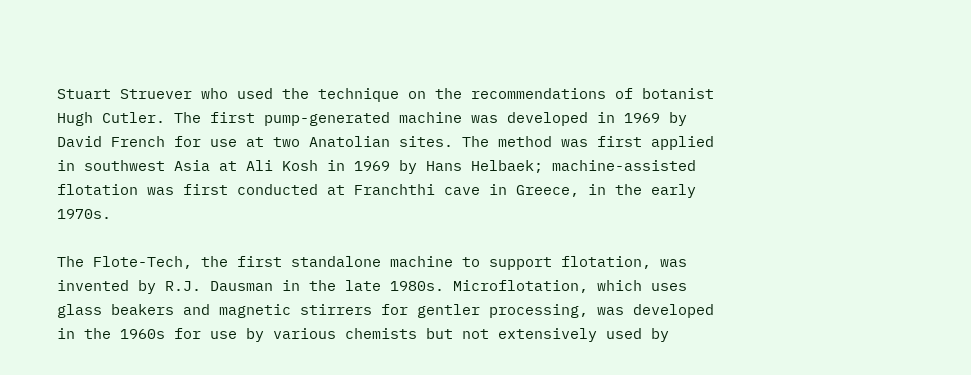Stuart Struever who used the technique on the recommendations of botanist Hugh Cutler. The first pump-generated machine was developed in 1969 by David French for use at two Anatolian sites. The method was first applied in southwest Asia at Ali Kosh in 1969 by Hans Helbaek; machine-assisted flotation was first conducted at Franchthi cave in Greece, in the early 1970s.

The Flote-Tech, the first standalone machine to support flotation, was invented by R.J. Dausman in the late 1980s. Microflotation, which uses glass beakers and magnetic stirrers for gentler processing, was developed in the 1960s for use by various chemists but not extensively used by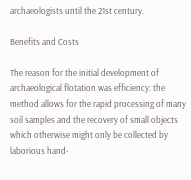archaeologists until the 21st century.

Benefits and Costs

The reason for the initial development of archaeological flotation was efficiency: the method allows for the rapid processing of many soil samples and the recovery of small objects which otherwise might only be collected by laborious hand-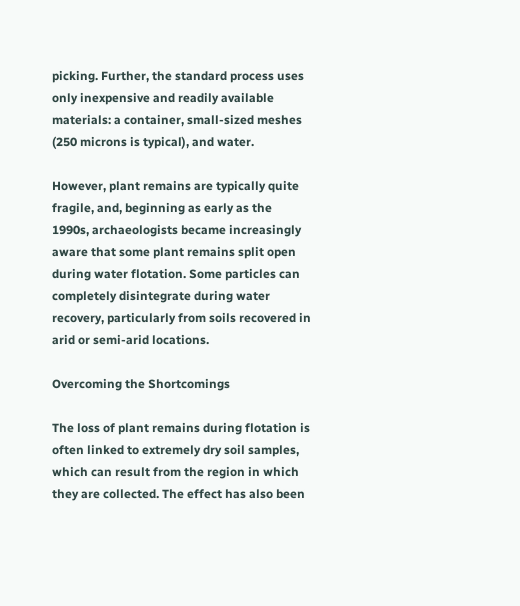picking. Further, the standard process uses only inexpensive and readily available materials: a container, small-sized meshes (250 microns is typical), and water.

However, plant remains are typically quite fragile, and, beginning as early as the 1990s, archaeologists became increasingly aware that some plant remains split open during water flotation. Some particles can completely disintegrate during water recovery, particularly from soils recovered in arid or semi-arid locations.

Overcoming the Shortcomings

The loss of plant remains during flotation is often linked to extremely dry soil samples, which can result from the region in which they are collected. The effect has also been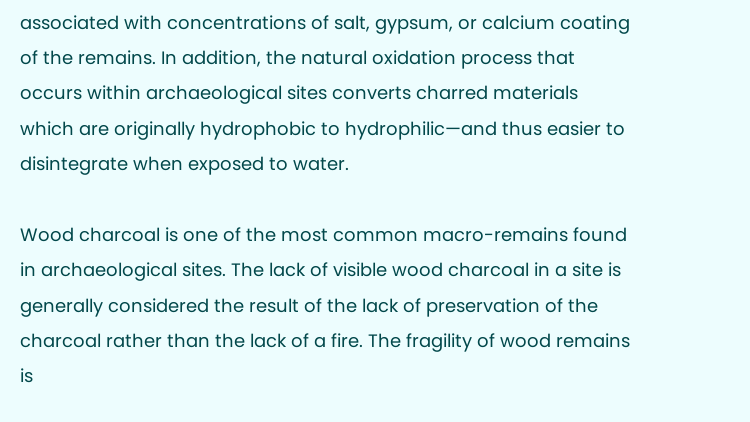associated with concentrations of salt, gypsum, or calcium coating of the remains. In addition, the natural oxidation process that occurs within archaeological sites converts charred materials which are originally hydrophobic to hydrophilic—and thus easier to disintegrate when exposed to water.

Wood charcoal is one of the most common macro-remains found in archaeological sites. The lack of visible wood charcoal in a site is generally considered the result of the lack of preservation of the charcoal rather than the lack of a fire. The fragility of wood remains is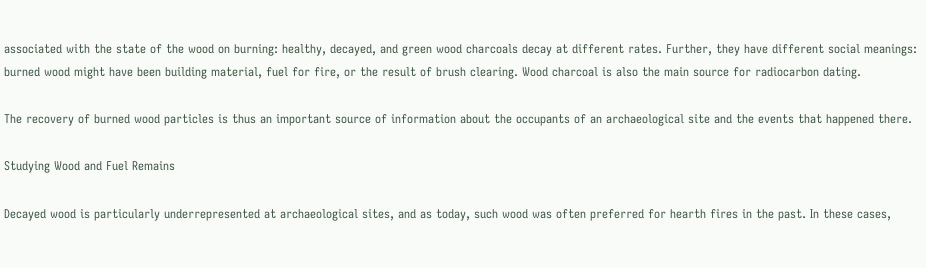associated with the state of the wood on burning: healthy, decayed, and green wood charcoals decay at different rates. Further, they have different social meanings: burned wood might have been building material, fuel for fire, or the result of brush clearing. Wood charcoal is also the main source for radiocarbon dating.

The recovery of burned wood particles is thus an important source of information about the occupants of an archaeological site and the events that happened there.

Studying Wood and Fuel Remains

Decayed wood is particularly underrepresented at archaeological sites, and as today, such wood was often preferred for hearth fires in the past. In these cases,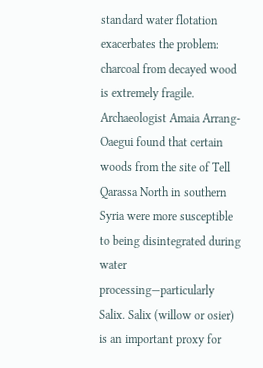standard water flotation exacerbates the problem: charcoal from decayed wood is extremely fragile. Archaeologist Amaia Arrang-Oaegui found that certain woods from the site of Tell Qarassa North in southern Syria were more susceptible to being disintegrated during water processing—particularly Salix. Salix (willow or osier) is an important proxy for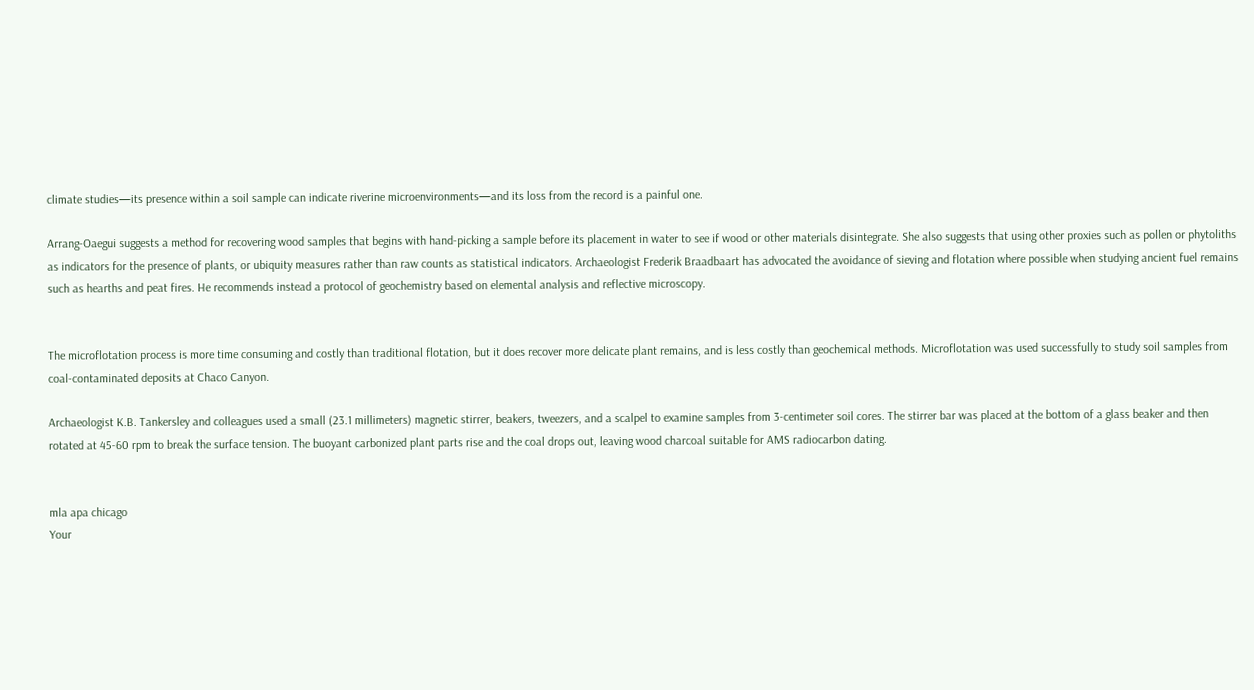climate studies—its presence within a soil sample can indicate riverine microenvironments—and its loss from the record is a painful one.

Arrang-Oaegui suggests a method for recovering wood samples that begins with hand-picking a sample before its placement in water to see if wood or other materials disintegrate. She also suggests that using other proxies such as pollen or phytoliths as indicators for the presence of plants, or ubiquity measures rather than raw counts as statistical indicators. Archaeologist Frederik Braadbaart has advocated the avoidance of sieving and flotation where possible when studying ancient fuel remains such as hearths and peat fires. He recommends instead a protocol of geochemistry based on elemental analysis and reflective microscopy.


The microflotation process is more time consuming and costly than traditional flotation, but it does recover more delicate plant remains, and is less costly than geochemical methods. Microflotation was used successfully to study soil samples from coal-contaminated deposits at Chaco Canyon.

Archaeologist K.B. Tankersley and colleagues used a small (23.1 millimeters) magnetic stirrer, beakers, tweezers, and a scalpel to examine samples from 3-centimeter soil cores. The stirrer bar was placed at the bottom of a glass beaker and then rotated at 45-60 rpm to break the surface tension. The buoyant carbonized plant parts rise and the coal drops out, leaving wood charcoal suitable for AMS radiocarbon dating.


mla apa chicago
Your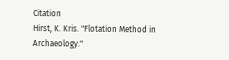Citation
Hirst, K. Kris. "Flotation Method in Archaeology."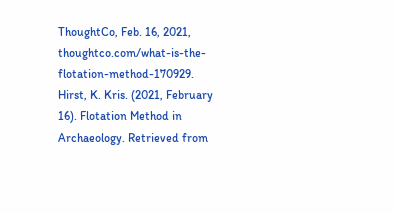ThoughtCo, Feb. 16, 2021, thoughtco.com/what-is-the-flotation-method-170929. Hirst, K. Kris. (2021, February 16). Flotation Method in Archaeology. Retrieved from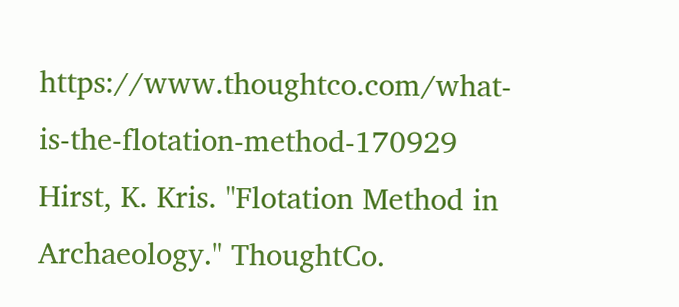https://www.thoughtco.com/what-is-the-flotation-method-170929 Hirst, K. Kris. "Flotation Method in Archaeology." ThoughtCo.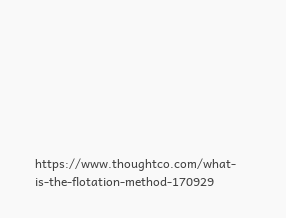https://www.thoughtco.com/what-is-the-flotation-method-170929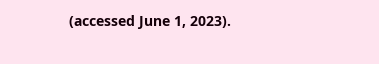(accessed June 1, 2023).